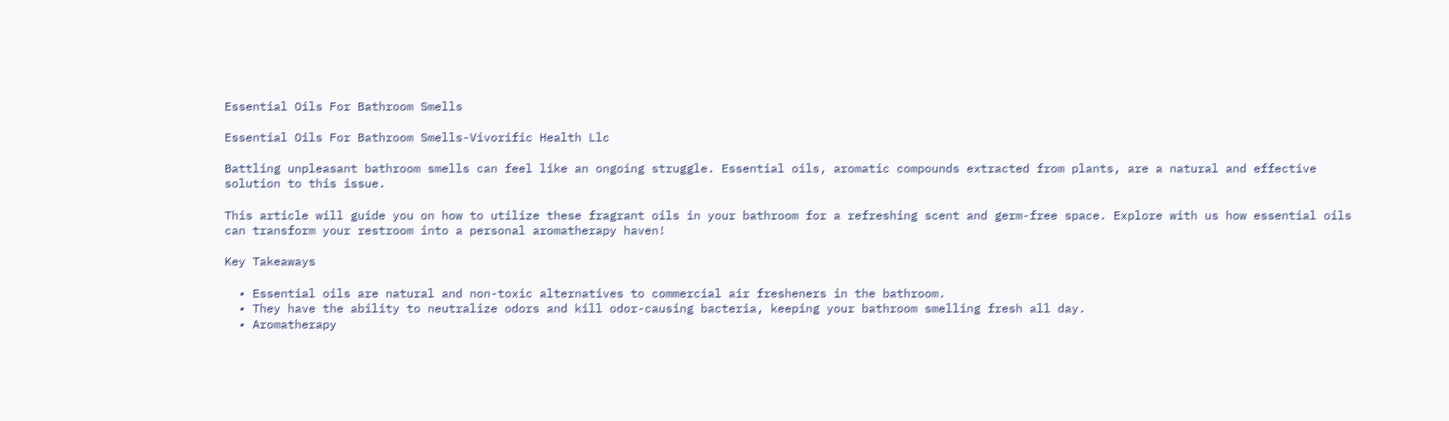Essential Oils For Bathroom Smells

Essential Oils For Bathroom Smells-Vivorific Health Llc

Battling unpleasant bathroom smells can feel like an ongoing struggle. Essential oils, aromatic compounds extracted from plants, are a natural and effective solution to this issue.

This article will guide you on how to utilize these fragrant oils in your bathroom for a refreshing scent and germ-free space. Explore with us how essential oils can transform your restroom into a personal aromatherapy haven!

Key Takeaways

  • Essential oils are natural and non-toxic alternatives to commercial air fresheners in the bathroom.
  • They have the ability to neutralize odors and kill odor-causing bacteria, keeping your bathroom smelling fresh all day.
  • Aromatherapy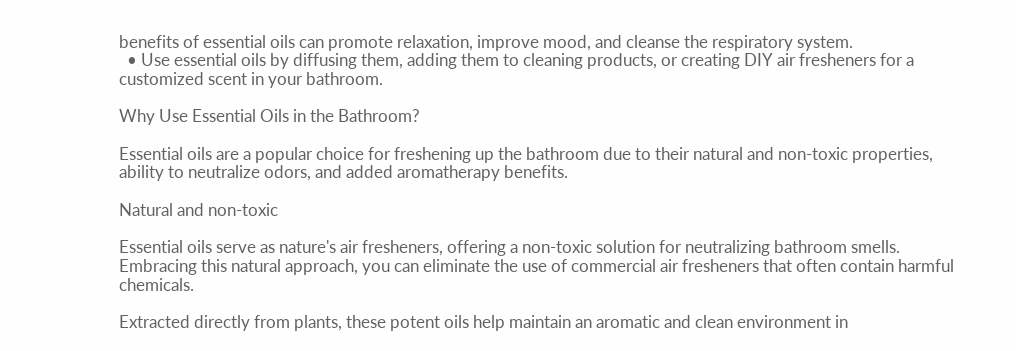benefits of essential oils can promote relaxation, improve mood, and cleanse the respiratory system.
  • Use essential oils by diffusing them, adding them to cleaning products, or creating DIY air fresheners for a customized scent in your bathroom.

Why Use Essential Oils in the Bathroom?

Essential oils are a popular choice for freshening up the bathroom due to their natural and non-toxic properties, ability to neutralize odors, and added aromatherapy benefits.

Natural and non-toxic

Essential oils serve as nature's air fresheners, offering a non-toxic solution for neutralizing bathroom smells. Embracing this natural approach, you can eliminate the use of commercial air fresheners that often contain harmful chemicals.

Extracted directly from plants, these potent oils help maintain an aromatic and clean environment in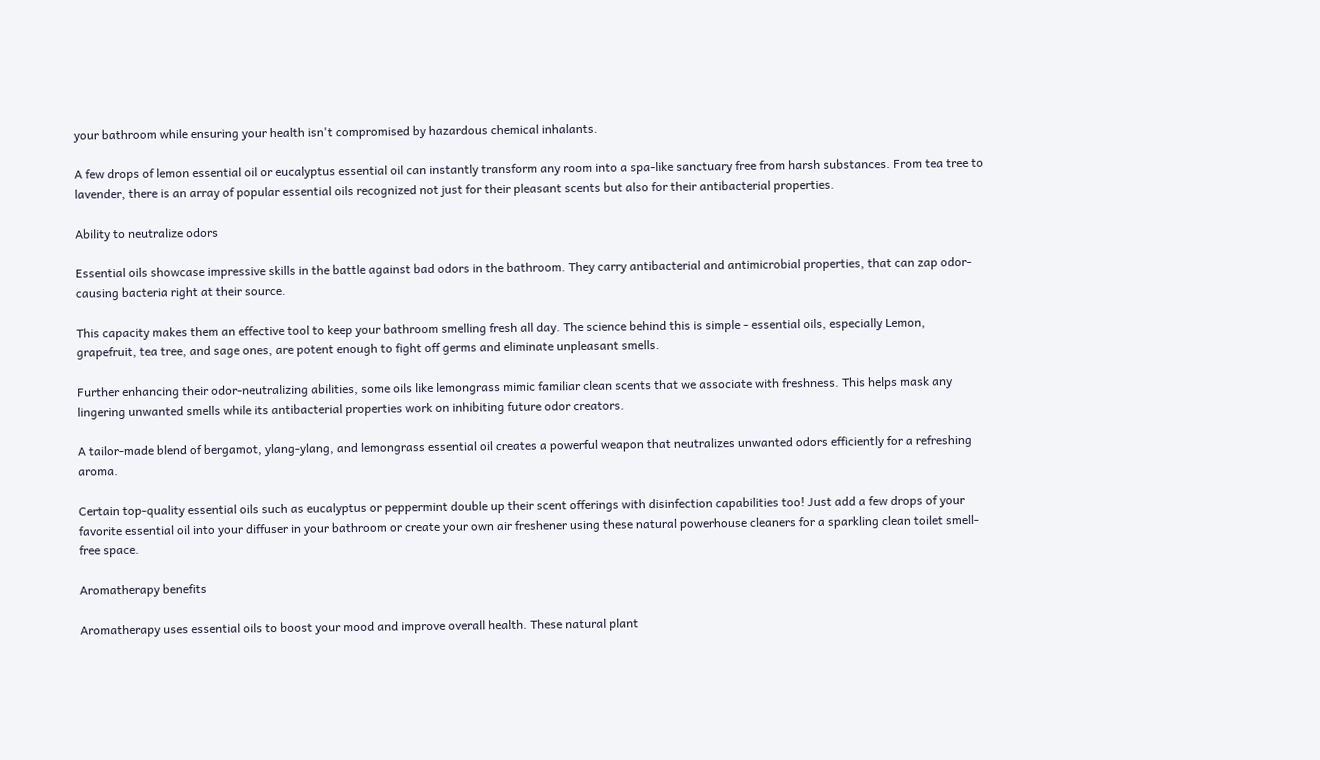your bathroom while ensuring your health isn't compromised by hazardous chemical inhalants.

A few drops of lemon essential oil or eucalyptus essential oil can instantly transform any room into a spa-like sanctuary free from harsh substances. From tea tree to lavender, there is an array of popular essential oils recognized not just for their pleasant scents but also for their antibacterial properties.

Ability to neutralize odors

Essential oils showcase impressive skills in the battle against bad odors in the bathroom. They carry antibacterial and antimicrobial properties, that can zap odor-causing bacteria right at their source.

This capacity makes them an effective tool to keep your bathroom smelling fresh all day. The science behind this is simple - essential oils, especially Lemon, grapefruit, tea tree, and sage ones, are potent enough to fight off germs and eliminate unpleasant smells.

Further enhancing their odor-neutralizing abilities, some oils like lemongrass mimic familiar clean scents that we associate with freshness. This helps mask any lingering unwanted smells while its antibacterial properties work on inhibiting future odor creators.

A tailor-made blend of bergamot, ylang-ylang, and lemongrass essential oil creates a powerful weapon that neutralizes unwanted odors efficiently for a refreshing aroma.

Certain top-quality essential oils such as eucalyptus or peppermint double up their scent offerings with disinfection capabilities too! Just add a few drops of your favorite essential oil into your diffuser in your bathroom or create your own air freshener using these natural powerhouse cleaners for a sparkling clean toilet smell-free space.

Aromatherapy benefits

Aromatherapy uses essential oils to boost your mood and improve overall health. These natural plant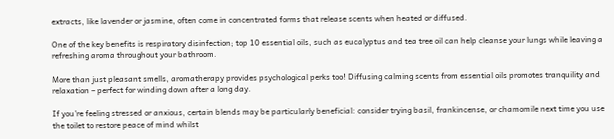extracts, like lavender or jasmine, often come in concentrated forms that release scents when heated or diffused.

One of the key benefits is respiratory disinfection; top 10 essential oils, such as eucalyptus and tea tree oil can help cleanse your lungs while leaving a refreshing aroma throughout your bathroom.

More than just pleasant smells, aromatherapy provides psychological perks too! Diffusing calming scents from essential oils promotes tranquility and relaxation – perfect for winding down after a long day.

If you're feeling stressed or anxious, certain blends may be particularly beneficial: consider trying basil, frankincense, or chamomile next time you use the toilet to restore peace of mind whilst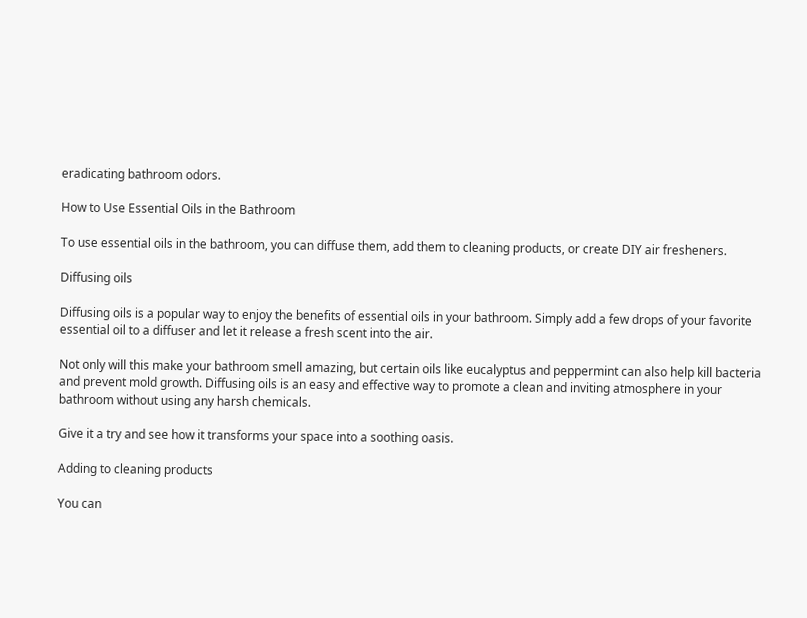eradicating bathroom odors.

How to Use Essential Oils in the Bathroom

To use essential oils in the bathroom, you can diffuse them, add them to cleaning products, or create DIY air fresheners.

Diffusing oils

Diffusing oils is a popular way to enjoy the benefits of essential oils in your bathroom. Simply add a few drops of your favorite essential oil to a diffuser and let it release a fresh scent into the air.

Not only will this make your bathroom smell amazing, but certain oils like eucalyptus and peppermint can also help kill bacteria and prevent mold growth. Diffusing oils is an easy and effective way to promote a clean and inviting atmosphere in your bathroom without using any harsh chemicals.

Give it a try and see how it transforms your space into a soothing oasis.

Adding to cleaning products

You can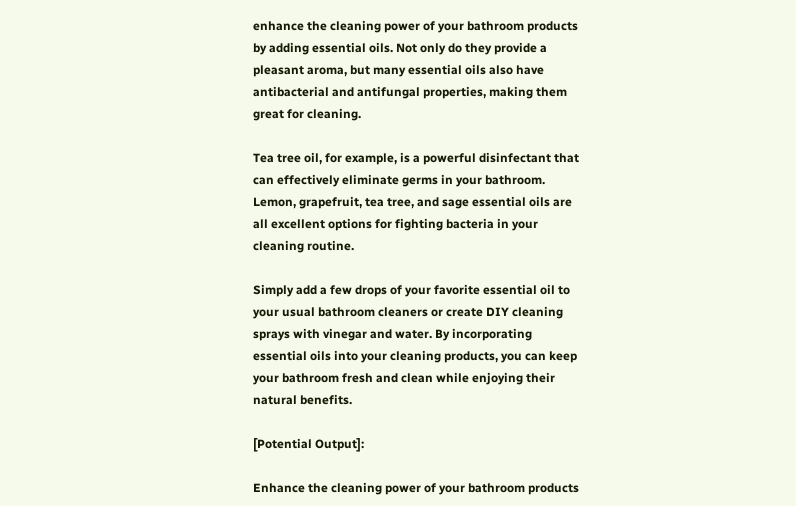enhance the cleaning power of your bathroom products by adding essential oils. Not only do they provide a pleasant aroma, but many essential oils also have antibacterial and antifungal properties, making them great for cleaning.

Tea tree oil, for example, is a powerful disinfectant that can effectively eliminate germs in your bathroom. Lemon, grapefruit, tea tree, and sage essential oils are all excellent options for fighting bacteria in your cleaning routine.

Simply add a few drops of your favorite essential oil to your usual bathroom cleaners or create DIY cleaning sprays with vinegar and water. By incorporating essential oils into your cleaning products, you can keep your bathroom fresh and clean while enjoying their natural benefits.

[Potential Output]:

Enhance the cleaning power of your bathroom products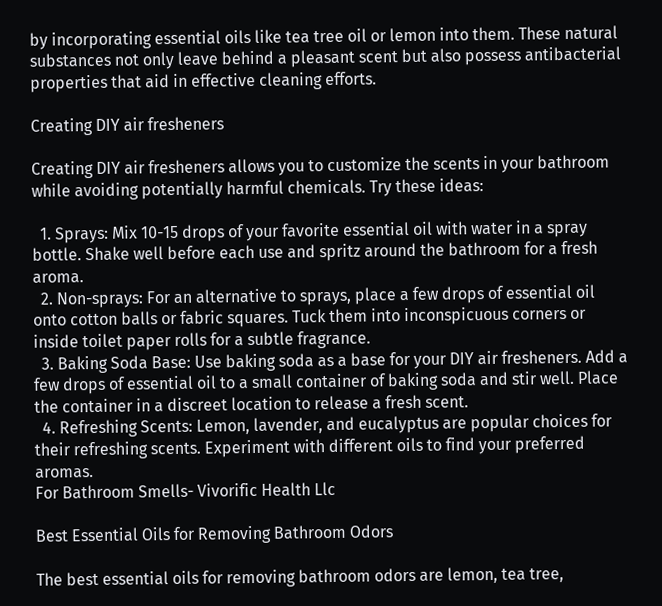by incorporating essential oils like tea tree oil or lemon into them. These natural substances not only leave behind a pleasant scent but also possess antibacterial properties that aid in effective cleaning efforts.

Creating DIY air fresheners

Creating DIY air fresheners allows you to customize the scents in your bathroom while avoiding potentially harmful chemicals. Try these ideas:

  1. Sprays: Mix 10-15 drops of your favorite essential oil with water in a spray bottle. Shake well before each use and spritz around the bathroom for a fresh aroma.
  2. Non-sprays: For an alternative to sprays, place a few drops of essential oil onto cotton balls or fabric squares. Tuck them into inconspicuous corners or inside toilet paper rolls for a subtle fragrance.
  3. Baking Soda Base: Use baking soda as a base for your DIY air fresheners. Add a few drops of essential oil to a small container of baking soda and stir well. Place the container in a discreet location to release a fresh scent.
  4. Refreshing Scents: Lemon, lavender, and eucalyptus are popular choices for their refreshing scents. Experiment with different oils to find your preferred aromas.
For Bathroom Smells- Vivorific Health Llc

Best Essential Oils for Removing Bathroom Odors

The best essential oils for removing bathroom odors are lemon, tea tree,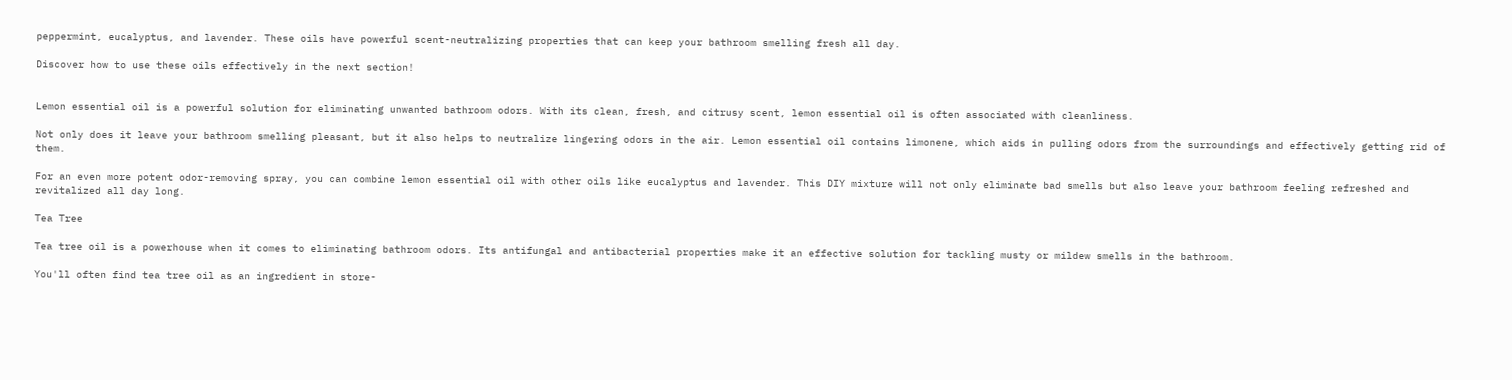peppermint, eucalyptus, and lavender. These oils have powerful scent-neutralizing properties that can keep your bathroom smelling fresh all day.

Discover how to use these oils effectively in the next section!


Lemon essential oil is a powerful solution for eliminating unwanted bathroom odors. With its clean, fresh, and citrusy scent, lemon essential oil is often associated with cleanliness.

Not only does it leave your bathroom smelling pleasant, but it also helps to neutralize lingering odors in the air. Lemon essential oil contains limonene, which aids in pulling odors from the surroundings and effectively getting rid of them.

For an even more potent odor-removing spray, you can combine lemon essential oil with other oils like eucalyptus and lavender. This DIY mixture will not only eliminate bad smells but also leave your bathroom feeling refreshed and revitalized all day long.

Tea Tree

Tea tree oil is a powerhouse when it comes to eliminating bathroom odors. Its antifungal and antibacterial properties make it an effective solution for tackling musty or mildew smells in the bathroom.

You'll often find tea tree oil as an ingredient in store-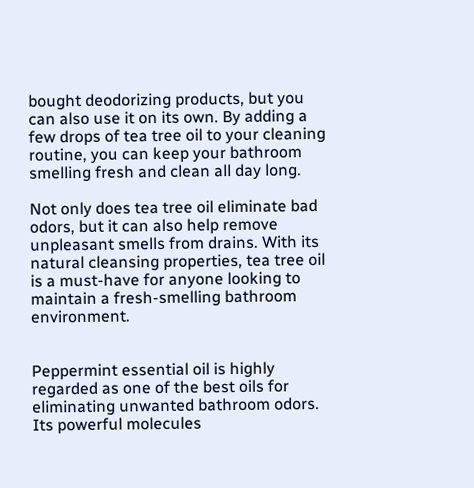bought deodorizing products, but you can also use it on its own. By adding a few drops of tea tree oil to your cleaning routine, you can keep your bathroom smelling fresh and clean all day long.

Not only does tea tree oil eliminate bad odors, but it can also help remove unpleasant smells from drains. With its natural cleansing properties, tea tree oil is a must-have for anyone looking to maintain a fresh-smelling bathroom environment.


Peppermint essential oil is highly regarded as one of the best oils for eliminating unwanted bathroom odors. Its powerful molecules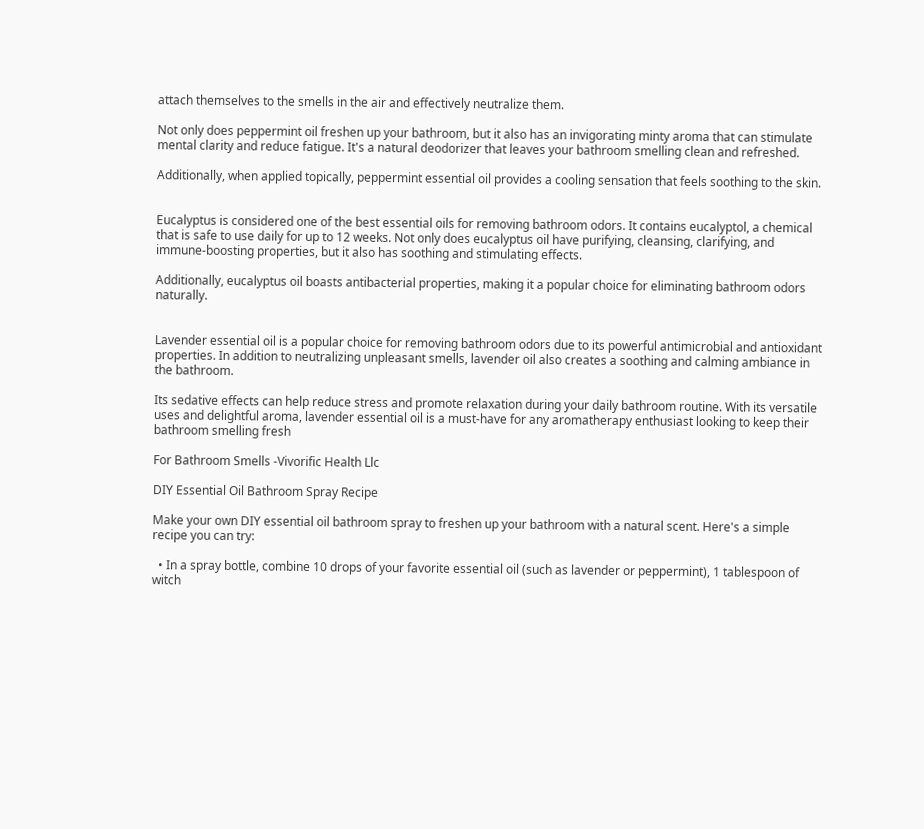attach themselves to the smells in the air and effectively neutralize them.

Not only does peppermint oil freshen up your bathroom, but it also has an invigorating minty aroma that can stimulate mental clarity and reduce fatigue. It's a natural deodorizer that leaves your bathroom smelling clean and refreshed.

Additionally, when applied topically, peppermint essential oil provides a cooling sensation that feels soothing to the skin.


Eucalyptus is considered one of the best essential oils for removing bathroom odors. It contains eucalyptol, a chemical that is safe to use daily for up to 12 weeks. Not only does eucalyptus oil have purifying, cleansing, clarifying, and immune-boosting properties, but it also has soothing and stimulating effects.

Additionally, eucalyptus oil boasts antibacterial properties, making it a popular choice for eliminating bathroom odors naturally.


Lavender essential oil is a popular choice for removing bathroom odors due to its powerful antimicrobial and antioxidant properties. In addition to neutralizing unpleasant smells, lavender oil also creates a soothing and calming ambiance in the bathroom.

Its sedative effects can help reduce stress and promote relaxation during your daily bathroom routine. With its versatile uses and delightful aroma, lavender essential oil is a must-have for any aromatherapy enthusiast looking to keep their bathroom smelling fresh

For Bathroom Smells -Vivorific Health Llc

DIY Essential Oil Bathroom Spray Recipe

Make your own DIY essential oil bathroom spray to freshen up your bathroom with a natural scent. Here's a simple recipe you can try:

  • In a spray bottle, combine 10 drops of your favorite essential oil (such as lavender or peppermint), 1 tablespoon of witch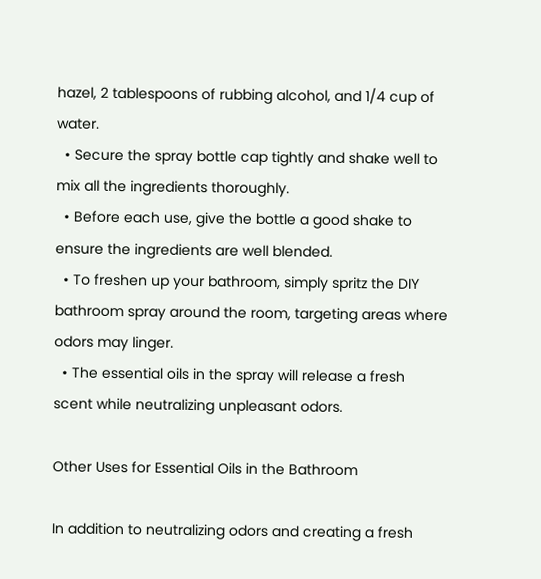hazel, 2 tablespoons of rubbing alcohol, and 1/4 cup of water.
  • Secure the spray bottle cap tightly and shake well to mix all the ingredients thoroughly.
  • Before each use, give the bottle a good shake to ensure the ingredients are well blended.
  • To freshen up your bathroom, simply spritz the DIY bathroom spray around the room, targeting areas where odors may linger.
  • The essential oils in the spray will release a fresh scent while neutralizing unpleasant odors.

Other Uses for Essential Oils in the Bathroom

In addition to neutralizing odors and creating a fresh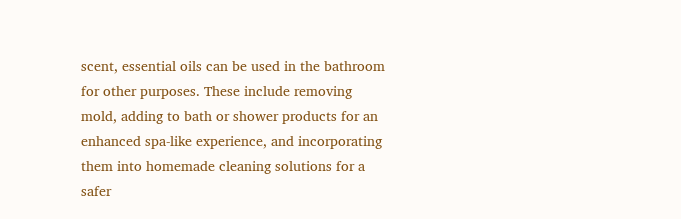scent, essential oils can be used in the bathroom for other purposes. These include removing mold, adding to bath or shower products for an enhanced spa-like experience, and incorporating them into homemade cleaning solutions for a safer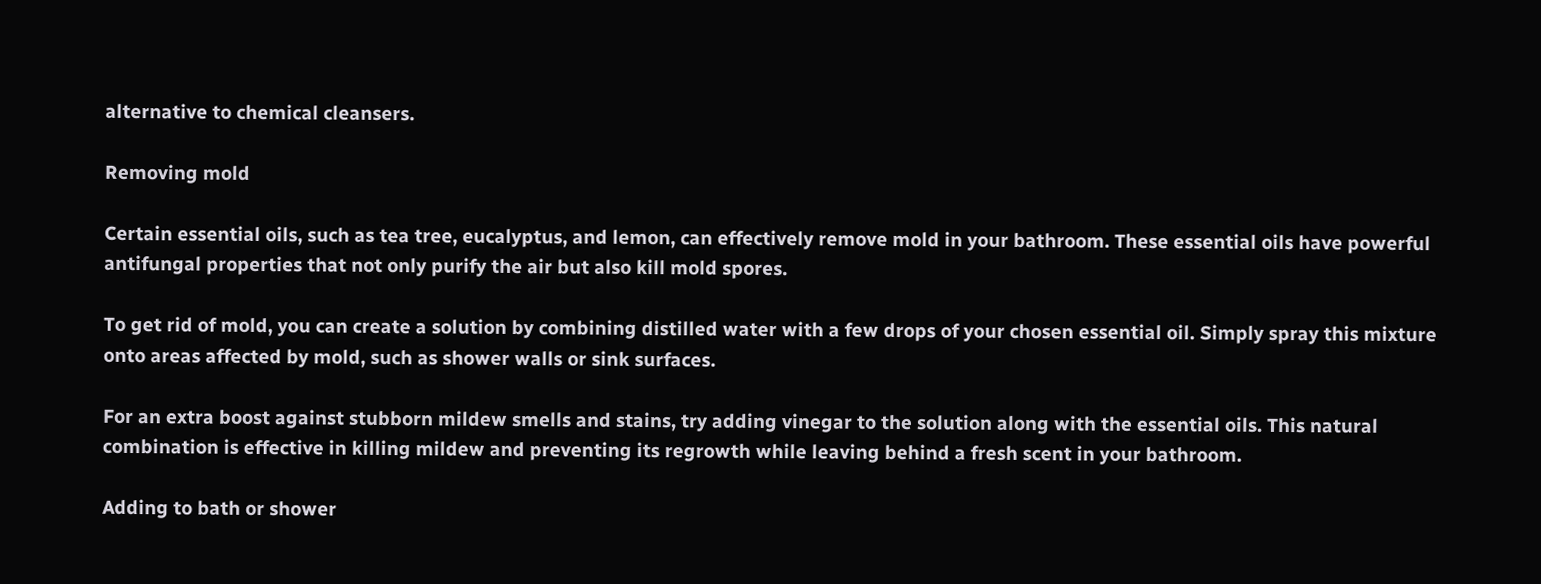alternative to chemical cleansers.

Removing mold

Certain essential oils, such as tea tree, eucalyptus, and lemon, can effectively remove mold in your bathroom. These essential oils have powerful antifungal properties that not only purify the air but also kill mold spores.

To get rid of mold, you can create a solution by combining distilled water with a few drops of your chosen essential oil. Simply spray this mixture onto areas affected by mold, such as shower walls or sink surfaces.

For an extra boost against stubborn mildew smells and stains, try adding vinegar to the solution along with the essential oils. This natural combination is effective in killing mildew and preventing its regrowth while leaving behind a fresh scent in your bathroom.

Adding to bath or shower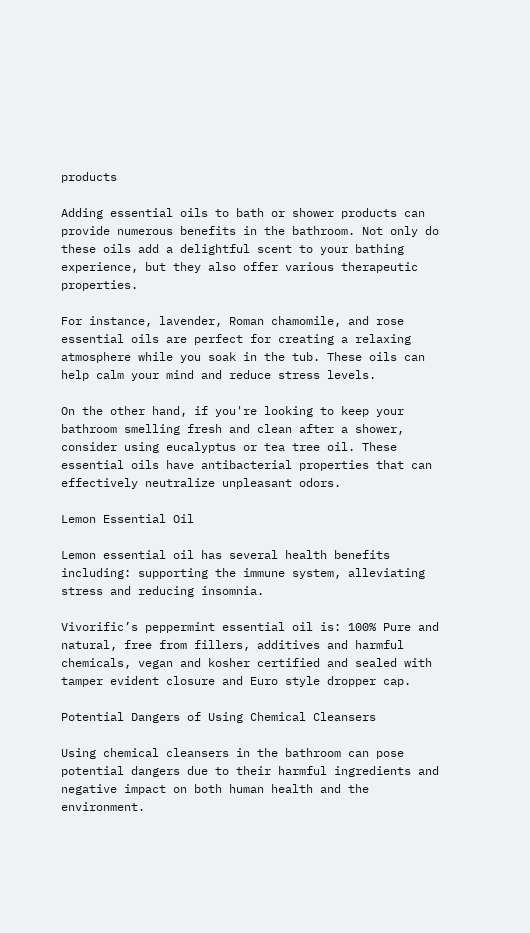products

Adding essential oils to bath or shower products can provide numerous benefits in the bathroom. Not only do these oils add a delightful scent to your bathing experience, but they also offer various therapeutic properties.

For instance, lavender, Roman chamomile, and rose essential oils are perfect for creating a relaxing atmosphere while you soak in the tub. These oils can help calm your mind and reduce stress levels.

On the other hand, if you're looking to keep your bathroom smelling fresh and clean after a shower, consider using eucalyptus or tea tree oil. These essential oils have antibacterial properties that can effectively neutralize unpleasant odors.

Lemon Essential Oil

Lemon essential oil has several health benefits including: supporting the immune system, alleviating stress and reducing insomnia.

Vivorific’s peppermint essential oil is: 100% Pure and natural, free from fillers, additives and harmful chemicals, vegan and kosher certified and sealed with tamper evident closure and Euro style dropper cap.

Potential Dangers of Using Chemical Cleansers

Using chemical cleansers in the bathroom can pose potential dangers due to their harmful ingredients and negative impact on both human health and the environment.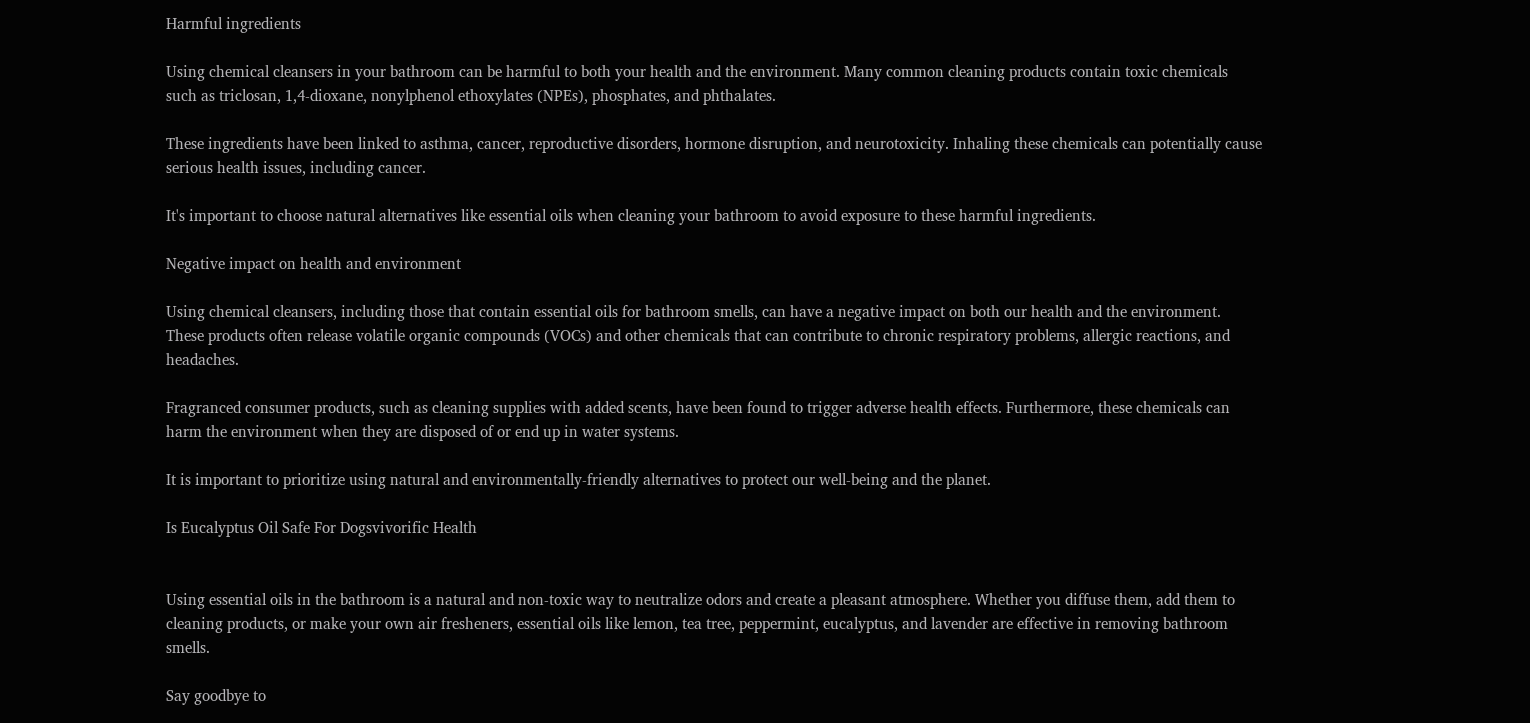Harmful ingredients

Using chemical cleansers in your bathroom can be harmful to both your health and the environment. Many common cleaning products contain toxic chemicals such as triclosan, 1,4-dioxane, nonylphenol ethoxylates (NPEs), phosphates, and phthalates.

These ingredients have been linked to asthma, cancer, reproductive disorders, hormone disruption, and neurotoxicity. Inhaling these chemicals can potentially cause serious health issues, including cancer.

It's important to choose natural alternatives like essential oils when cleaning your bathroom to avoid exposure to these harmful ingredients.

Negative impact on health and environment

Using chemical cleansers, including those that contain essential oils for bathroom smells, can have a negative impact on both our health and the environment. These products often release volatile organic compounds (VOCs) and other chemicals that can contribute to chronic respiratory problems, allergic reactions, and headaches.

Fragranced consumer products, such as cleaning supplies with added scents, have been found to trigger adverse health effects. Furthermore, these chemicals can harm the environment when they are disposed of or end up in water systems.

It is important to prioritize using natural and environmentally-friendly alternatives to protect our well-being and the planet.

Is Eucalyptus Oil Safe For Dogsvivorific Health


Using essential oils in the bathroom is a natural and non-toxic way to neutralize odors and create a pleasant atmosphere. Whether you diffuse them, add them to cleaning products, or make your own air fresheners, essential oils like lemon, tea tree, peppermint, eucalyptus, and lavender are effective in removing bathroom smells.

Say goodbye to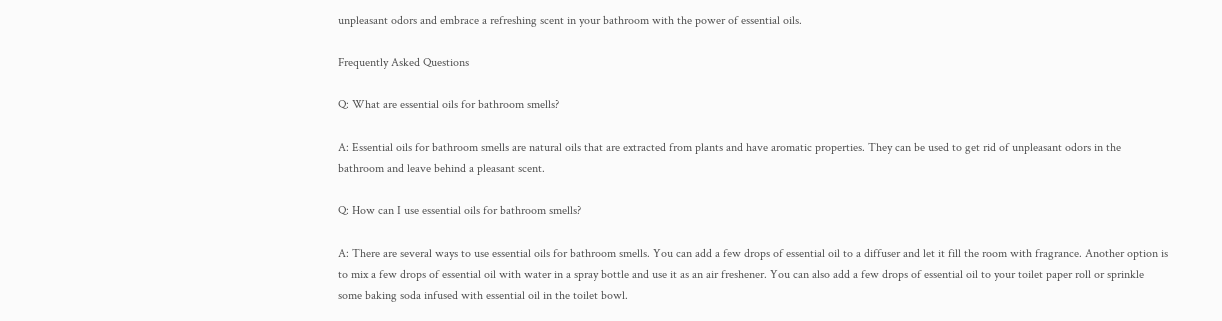unpleasant odors and embrace a refreshing scent in your bathroom with the power of essential oils.

Frequently Asked Questions

Q: What are essential oils for bathroom smells?

A: Essential oils for bathroom smells are natural oils that are extracted from plants and have aromatic properties. They can be used to get rid of unpleasant odors in the bathroom and leave behind a pleasant scent.

Q: How can I use essential oils for bathroom smells?

A: There are several ways to use essential oils for bathroom smells. You can add a few drops of essential oil to a diffuser and let it fill the room with fragrance. Another option is to mix a few drops of essential oil with water in a spray bottle and use it as an air freshener. You can also add a few drops of essential oil to your toilet paper roll or sprinkle some baking soda infused with essential oil in the toilet bowl.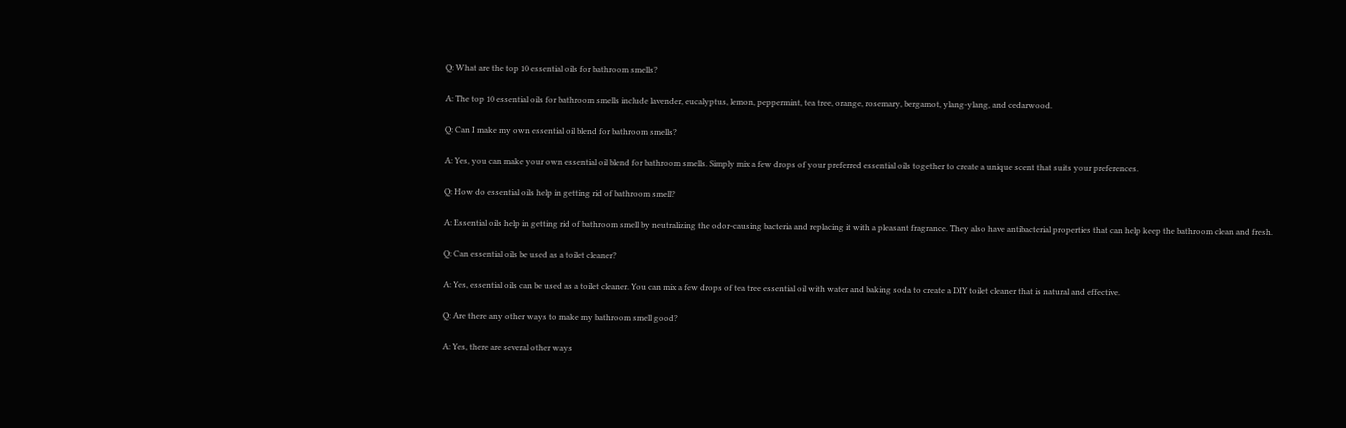Q: What are the top 10 essential oils for bathroom smells?

A: The top 10 essential oils for bathroom smells include lavender, eucalyptus, lemon, peppermint, tea tree, orange, rosemary, bergamot, ylang-ylang, and cedarwood.

Q: Can I make my own essential oil blend for bathroom smells?

A: Yes, you can make your own essential oil blend for bathroom smells. Simply mix a few drops of your preferred essential oils together to create a unique scent that suits your preferences.

Q: How do essential oils help in getting rid of bathroom smell?

A: Essential oils help in getting rid of bathroom smell by neutralizing the odor-causing bacteria and replacing it with a pleasant fragrance. They also have antibacterial properties that can help keep the bathroom clean and fresh.

Q: Can essential oils be used as a toilet cleaner?

A: Yes, essential oils can be used as a toilet cleaner. You can mix a few drops of tea tree essential oil with water and baking soda to create a DIY toilet cleaner that is natural and effective.

Q: Are there any other ways to make my bathroom smell good?

A: Yes, there are several other ways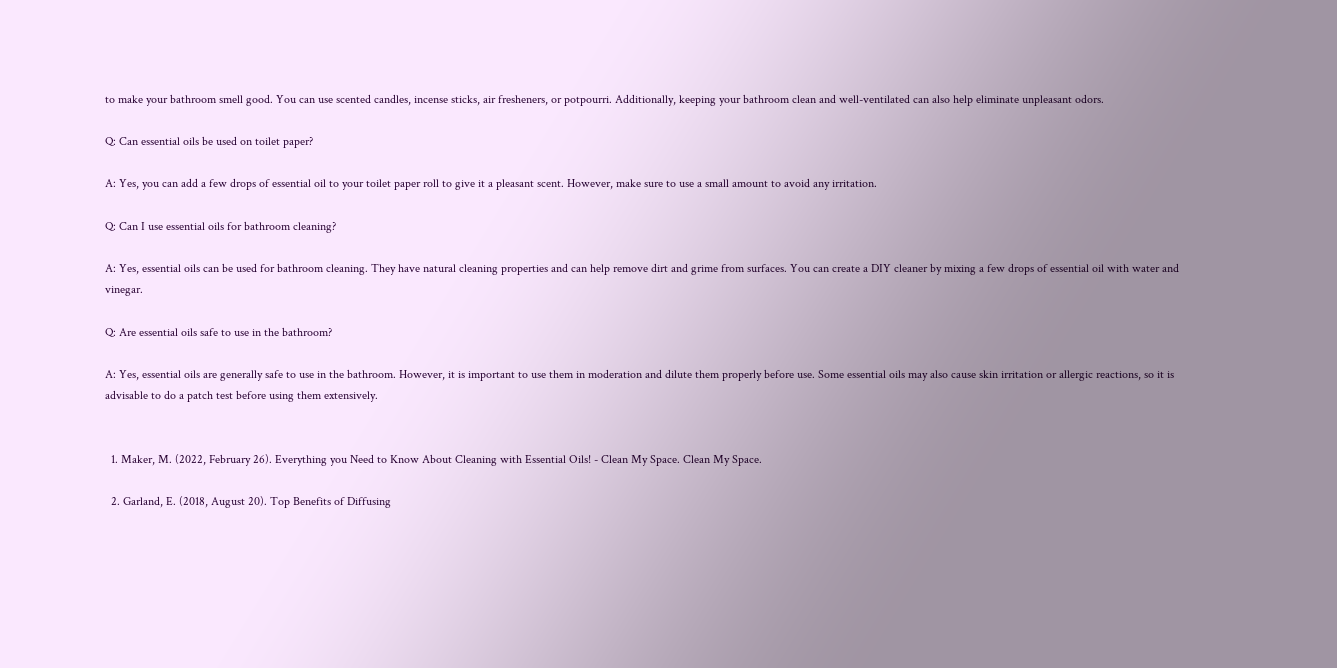to make your bathroom smell good. You can use scented candles, incense sticks, air fresheners, or potpourri. Additionally, keeping your bathroom clean and well-ventilated can also help eliminate unpleasant odors.

Q: Can essential oils be used on toilet paper?

A: Yes, you can add a few drops of essential oil to your toilet paper roll to give it a pleasant scent. However, make sure to use a small amount to avoid any irritation.

Q: Can I use essential oils for bathroom cleaning?

A: Yes, essential oils can be used for bathroom cleaning. They have natural cleaning properties and can help remove dirt and grime from surfaces. You can create a DIY cleaner by mixing a few drops of essential oil with water and vinegar.

Q: Are essential oils safe to use in the bathroom?

A: Yes, essential oils are generally safe to use in the bathroom. However, it is important to use them in moderation and dilute them properly before use. Some essential oils may also cause skin irritation or allergic reactions, so it is advisable to do a patch test before using them extensively.


  1. Maker, M. (2022, February 26). Everything you Need to Know About Cleaning with Essential Oils! - Clean My Space. Clean My Space.

  2. Garland, E. (2018, August 20). Top Benefits of Diffusing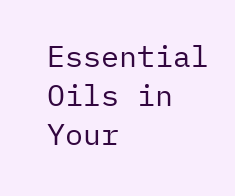Essential Oils in Your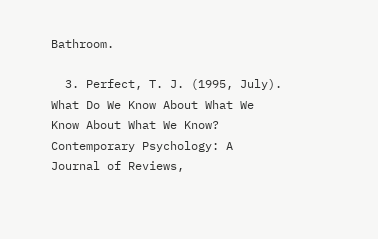Bathroom.

  3. Perfect, T. J. (1995, July). What Do We Know About What We Know About What We Know? Contemporary Psychology: A Journal of Reviews,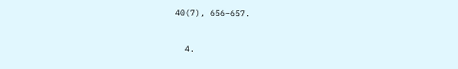40(7), 656–657.

  4.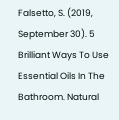Falsetto, S. (2019, September 30). 5 Brilliant Ways To Use Essential Oils In The Bathroom. Natural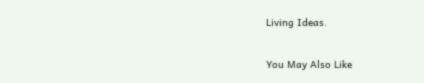Living Ideas.

You May Also Like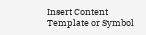Insert Content Template or Symbol